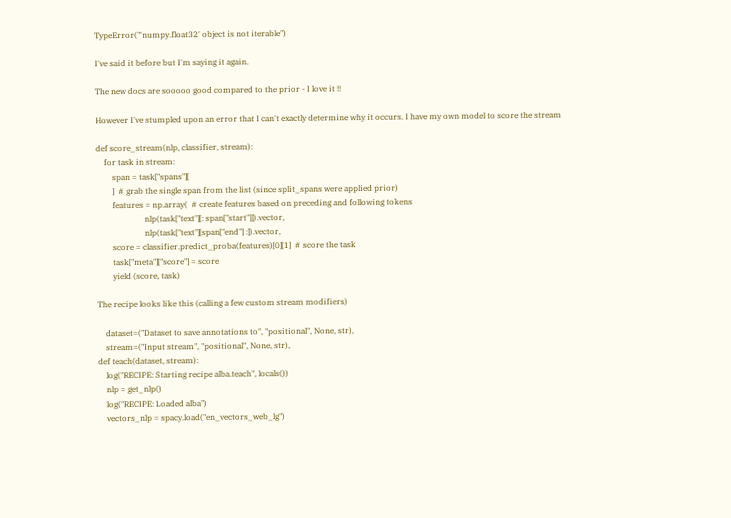TypeError("'numpy.float32' object is not iterable")

I've said it before but I'm saying it again.

The new docs are sooooo good compared to the prior - I love it !!

However I've stumpled upon an error that I can't exactly determine why it occurs. I have my own model to score the stream

def score_stream(nlp, classifier, stream):
    for task in stream:
        span = task["spans"][
        ]  # grab the single span from the list (since split_spans were applied prior)
        features = np.array(  # create features based on preceding and following tokens
                        nlp(task["text"][: span["start"]]).vector,
                        nlp(task["text"][span["end"] :]).vector,
        score = classifier.predict_proba(features)[0][1]  # score the task
        task["meta"]["score"] = score
        yield (score, task)

The recipe looks like this (calling a few custom stream modifiers)

    dataset=("Dataset to save annotations to", "positional", None, str),
    stream=("Input stream", "positional", None, str),
def teach(dataset, stream):
    log("RECIPE: Starting recipe alba.teach", locals())
    nlp = get_nlp()
    log("RECIPE: Loaded alba")
    vectors_nlp = spacy.load("en_vectors_web_lg")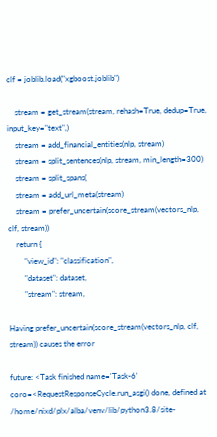clf = joblib.load("xgboost.joblib")

    stream = get_stream(stream, rehash=True, dedup=True, input_key="text",)
    stream = add_financial_entities(nlp, stream)
    stream = split_sentences(nlp, stream, min_length=300)
    stream = split_spans(
    stream = add_url_meta(stream)
    stream = prefer_uncertain(score_stream(vectors_nlp, clf, stream))
    return {
        "view_id": "classification",
        "dataset": dataset,
        "stream": stream,

Having prefer_uncertain(score_stream(vectors_nlp, clf, stream)) causes the error

future: <Task finished name='Task-6' coro=<RequestResponseCycle.run_asgi() done, defined at /home/nixd/plx/alba/venv/lib/python3.8/site-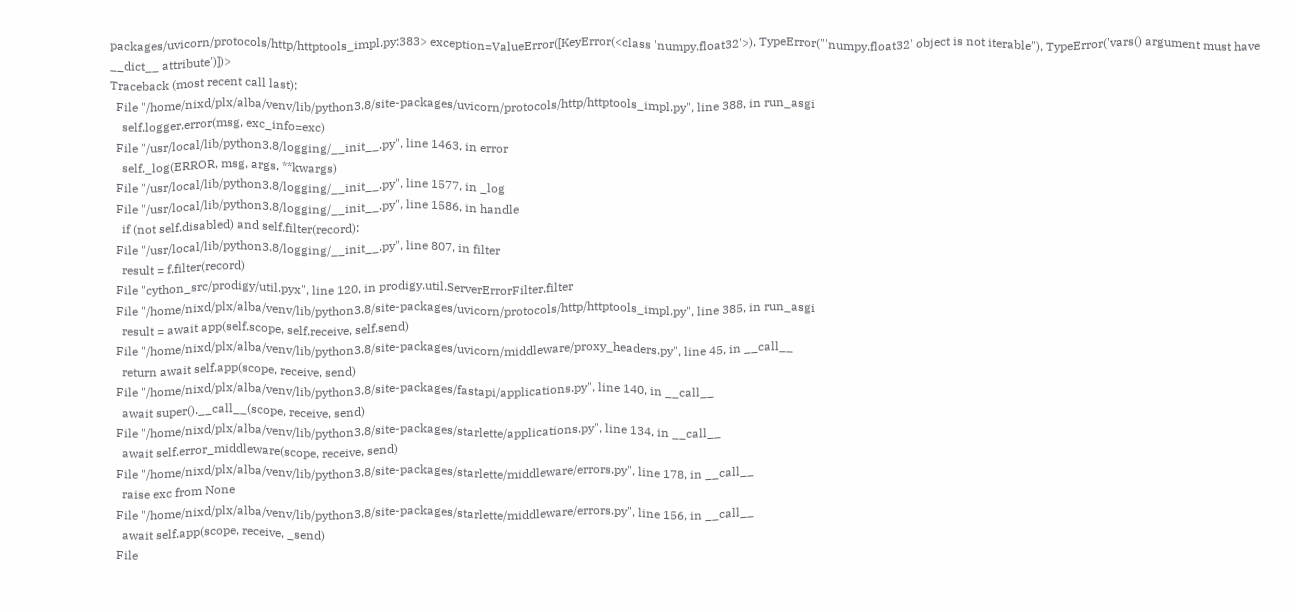packages/uvicorn/protocols/http/httptools_impl.py:383> exception=ValueError([KeyError(<class 'numpy.float32'>), TypeError("'numpy.float32' object is not iterable"), TypeError('vars() argument must have __dict__ attribute')])>
Traceback (most recent call last):
  File "/home/nixd/plx/alba/venv/lib/python3.8/site-packages/uvicorn/protocols/http/httptools_impl.py", line 388, in run_asgi
    self.logger.error(msg, exc_info=exc)
  File "/usr/local/lib/python3.8/logging/__init__.py", line 1463, in error
    self._log(ERROR, msg, args, **kwargs)
  File "/usr/local/lib/python3.8/logging/__init__.py", line 1577, in _log
  File "/usr/local/lib/python3.8/logging/__init__.py", line 1586, in handle
    if (not self.disabled) and self.filter(record):
  File "/usr/local/lib/python3.8/logging/__init__.py", line 807, in filter
    result = f.filter(record)
  File "cython_src/prodigy/util.pyx", line 120, in prodigy.util.ServerErrorFilter.filter
  File "/home/nixd/plx/alba/venv/lib/python3.8/site-packages/uvicorn/protocols/http/httptools_impl.py", line 385, in run_asgi
    result = await app(self.scope, self.receive, self.send)
  File "/home/nixd/plx/alba/venv/lib/python3.8/site-packages/uvicorn/middleware/proxy_headers.py", line 45, in __call__
    return await self.app(scope, receive, send)
  File "/home/nixd/plx/alba/venv/lib/python3.8/site-packages/fastapi/applications.py", line 140, in __call__
    await super().__call__(scope, receive, send)
  File "/home/nixd/plx/alba/venv/lib/python3.8/site-packages/starlette/applications.py", line 134, in __call__
    await self.error_middleware(scope, receive, send)
  File "/home/nixd/plx/alba/venv/lib/python3.8/site-packages/starlette/middleware/errors.py", line 178, in __call__
    raise exc from None
  File "/home/nixd/plx/alba/venv/lib/python3.8/site-packages/starlette/middleware/errors.py", line 156, in __call__
    await self.app(scope, receive, _send)
  File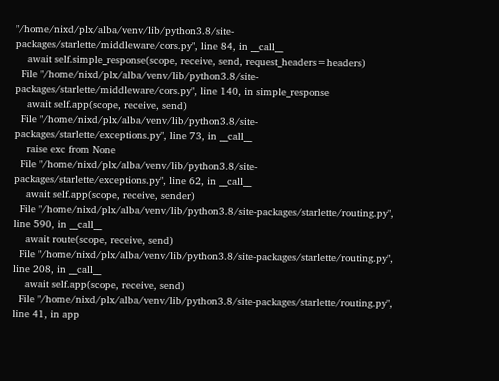"/home/nixd/plx/alba/venv/lib/python3.8/site-packages/starlette/middleware/cors.py", line 84, in __call__
    await self.simple_response(scope, receive, send, request_headers=headers)
  File "/home/nixd/plx/alba/venv/lib/python3.8/site-packages/starlette/middleware/cors.py", line 140, in simple_response
    await self.app(scope, receive, send)
  File "/home/nixd/plx/alba/venv/lib/python3.8/site-packages/starlette/exceptions.py", line 73, in __call__
    raise exc from None
  File "/home/nixd/plx/alba/venv/lib/python3.8/site-packages/starlette/exceptions.py", line 62, in __call__
    await self.app(scope, receive, sender)
  File "/home/nixd/plx/alba/venv/lib/python3.8/site-packages/starlette/routing.py", line 590, in __call__
    await route(scope, receive, send)
  File "/home/nixd/plx/alba/venv/lib/python3.8/site-packages/starlette/routing.py", line 208, in __call__
    await self.app(scope, receive, send)
  File "/home/nixd/plx/alba/venv/lib/python3.8/site-packages/starlette/routing.py", line 41, in app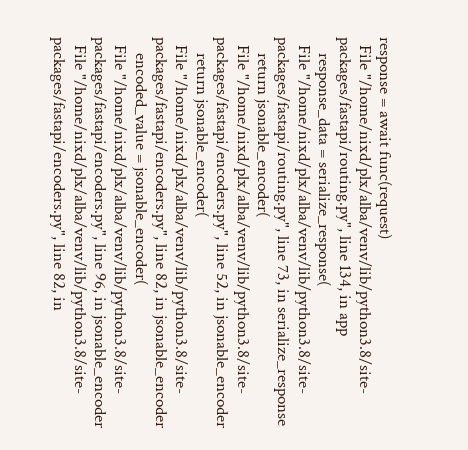response = await func(request)
  File "/home/nixd/plx/alba/venv/lib/python3.8/site-packages/fastapi/routing.py", line 134, in app
    response_data = serialize_response(
  File "/home/nixd/plx/alba/venv/lib/python3.8/site-packages/fastapi/routing.py", line 73, in serialize_response
    return jsonable_encoder(
  File "/home/nixd/plx/alba/venv/lib/python3.8/site-packages/fastapi/encoders.py", line 52, in jsonable_encoder
    return jsonable_encoder(
  File "/home/nixd/plx/alba/venv/lib/python3.8/site-packages/fastapi/encoders.py", line 82, in jsonable_encoder
    encoded_value = jsonable_encoder(
  File "/home/nixd/plx/alba/venv/lib/python3.8/site-packages/fastapi/encoders.py", line 96, in jsonable_encoder
  File "/home/nixd/plx/alba/venv/lib/python3.8/site-packages/fastapi/encoders.py", line 82, in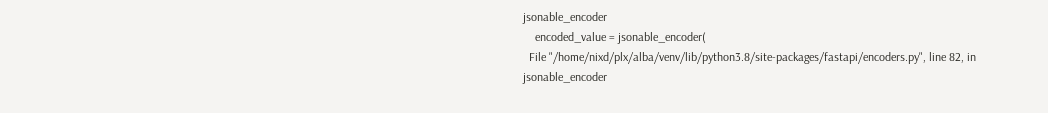jsonable_encoder
    encoded_value = jsonable_encoder(
  File "/home/nixd/plx/alba/venv/lib/python3.8/site-packages/fastapi/encoders.py", line 82, in jsonable_encoder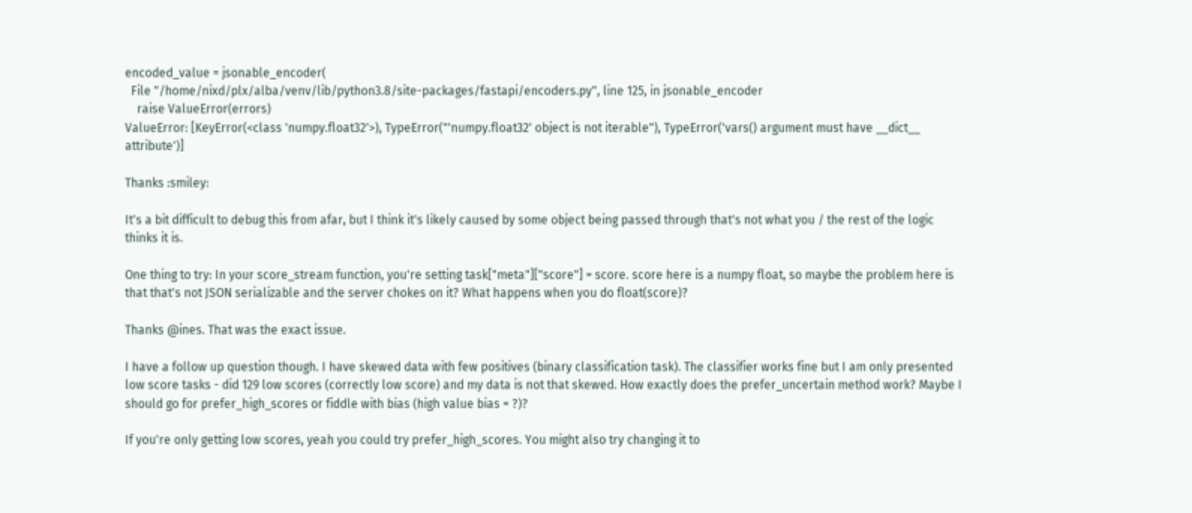encoded_value = jsonable_encoder(
  File "/home/nixd/plx/alba/venv/lib/python3.8/site-packages/fastapi/encoders.py", line 125, in jsonable_encoder
    raise ValueError(errors)
ValueError: [KeyError(<class 'numpy.float32'>), TypeError("'numpy.float32' object is not iterable"), TypeError('vars() argument must have __dict__ attribute')]

Thanks :smiley:

It's a bit difficult to debug this from afar, but I think it's likely caused by some object being passed through that's not what you / the rest of the logic thinks it is.

One thing to try: In your score_stream function, you're setting task["meta"]["score"] = score. score here is a numpy float, so maybe the problem here is that that's not JSON serializable and the server chokes on it? What happens when you do float(score)?

Thanks @ines. That was the exact issue.

I have a follow up question though. I have skewed data with few positives (binary classification task). The classifier works fine but I am only presented low score tasks - did 129 low scores (correctly low score) and my data is not that skewed. How exactly does the prefer_uncertain method work? Maybe I should go for prefer_high_scores or fiddle with bias (high value bias = ?)?

If you're only getting low scores, yeah you could try prefer_high_scores. You might also try changing it to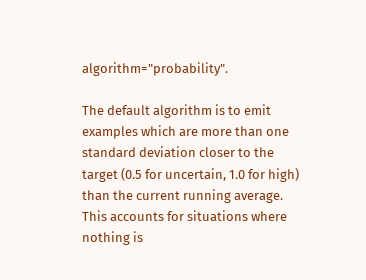algorithm="probability".

The default algorithm is to emit examples which are more than one standard deviation closer to the target (0.5 for uncertain, 1.0 for high) than the current running average. This accounts for situations where nothing is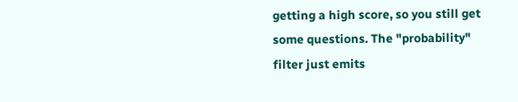getting a high score, so you still get some questions. The "probability" filter just emits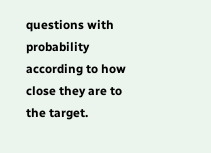questions with probability according to how close they are to the target.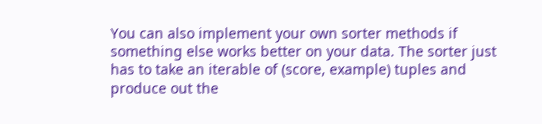You can also implement your own sorter methods if something else works better on your data. The sorter just has to take an iterable of (score, example) tuples and produce out the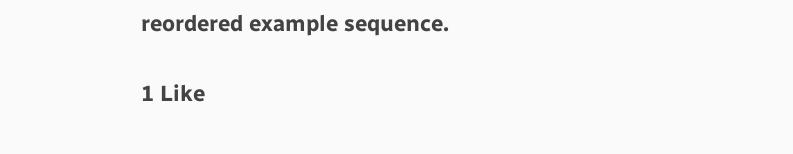reordered example sequence.

1 Like